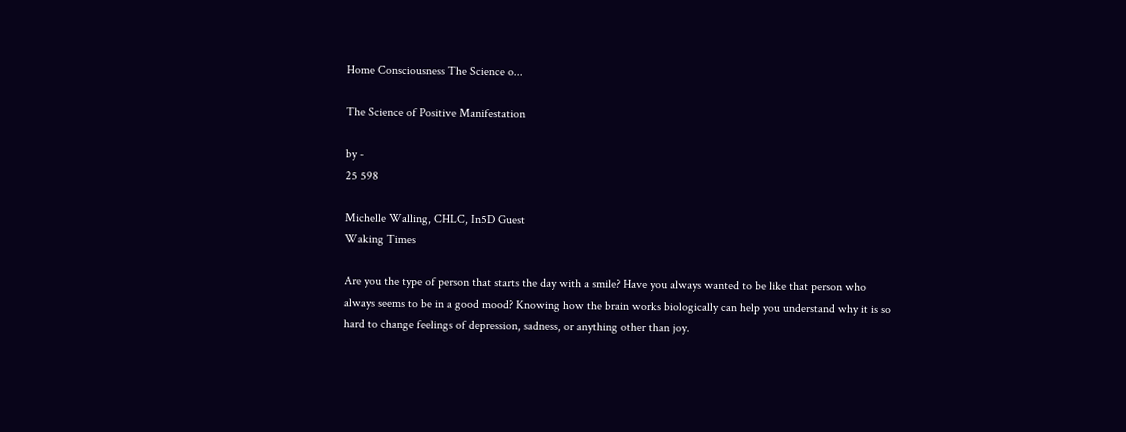Home Consciousness The Science o...

The Science of Positive Manifestation

by -
25 598

Michelle Walling, CHLC, In5D Guest
Waking Times

Are you the type of person that starts the day with a smile? Have you always wanted to be like that person who always seems to be in a good mood? Knowing how the brain works biologically can help you understand why it is so hard to change feelings of depression, sadness, or anything other than joy.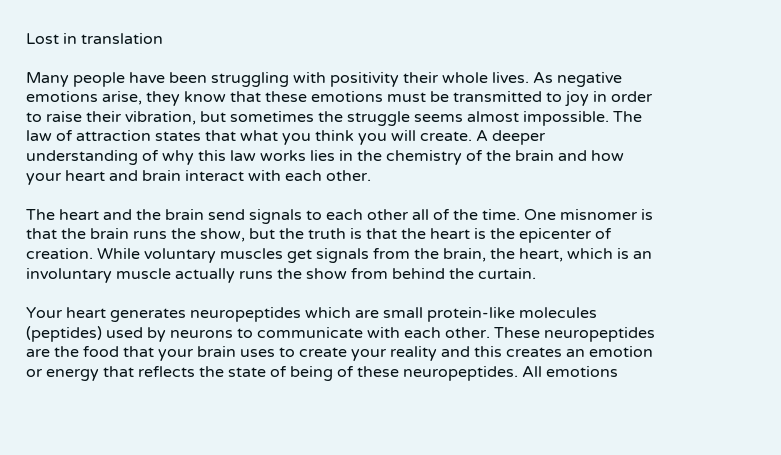Lost in translation

Many people have been struggling with positivity their whole lives. As negative emotions arise, they know that these emotions must be transmitted to joy in order to raise their vibration, but sometimes the struggle seems almost impossible. The law of attraction states that what you think you will create. A deeper understanding of why this law works lies in the chemistry of the brain and how your heart and brain interact with each other.

The heart and the brain send signals to each other all of the time. One misnomer is that the brain runs the show, but the truth is that the heart is the epicenter of creation. While voluntary muscles get signals from the brain, the heart, which is an involuntary muscle actually runs the show from behind the curtain.

Your heart generates neuropeptides which are small protein-like molecules (peptides) used by neurons to communicate with each other. These neuropeptides are the food that your brain uses to create your reality and this creates an emotion or energy that reflects the state of being of these neuropeptides. All emotions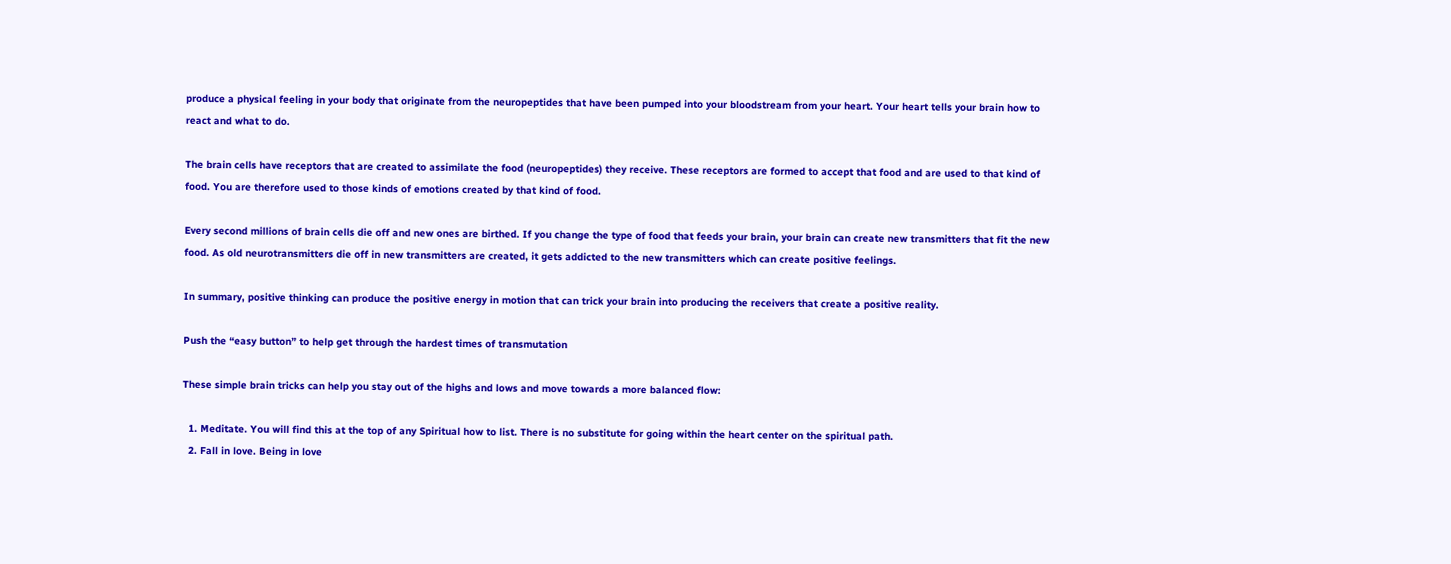produce a physical feeling in your body that originate from the neuropeptides that have been pumped into your bloodstream from your heart. Your heart tells your brain how to react and what to do.

The brain cells have receptors that are created to assimilate the food (neuropeptides) they receive. These receptors are formed to accept that food and are used to that kind of food. You are therefore used to those kinds of emotions created by that kind of food.

Every second millions of brain cells die off and new ones are birthed. If you change the type of food that feeds your brain, your brain can create new transmitters that fit the new food. As old neurotransmitters die off in new transmitters are created, it gets addicted to the new transmitters which can create positive feelings.

In summary, positive thinking can produce the positive energy in motion that can trick your brain into producing the receivers that create a positive reality.

Push the “easy button” to help get through the hardest times of transmutation

These simple brain tricks can help you stay out of the highs and lows and move towards a more balanced flow:

  1. Meditate. You will find this at the top of any Spiritual how to list. There is no substitute for going within the heart center on the spiritual path.
  2. Fall in love. Being in love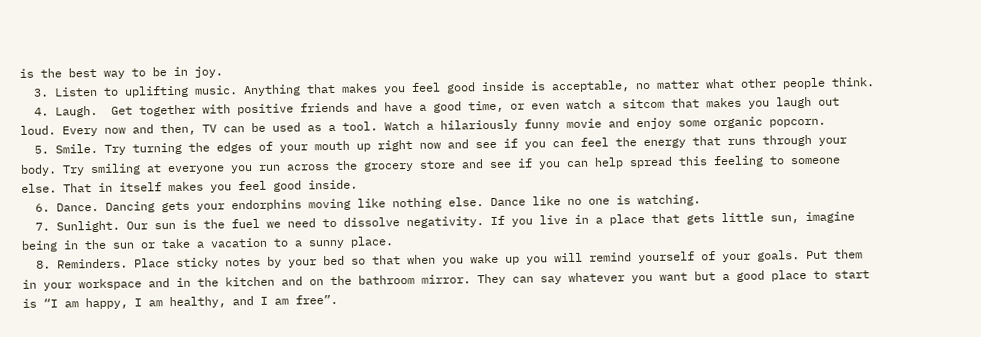is the best way to be in joy.
  3. Listen to uplifting music. Anything that makes you feel good inside is acceptable, no matter what other people think.
  4. Laugh.  Get together with positive friends and have a good time, or even watch a sitcom that makes you laugh out loud. Every now and then, TV can be used as a tool. Watch a hilariously funny movie and enjoy some organic popcorn.
  5. Smile. Try turning the edges of your mouth up right now and see if you can feel the energy that runs through your body. Try smiling at everyone you run across the grocery store and see if you can help spread this feeling to someone else. That in itself makes you feel good inside.
  6. Dance. Dancing gets your endorphins moving like nothing else. Dance like no one is watching.
  7. Sunlight. Our sun is the fuel we need to dissolve negativity. If you live in a place that gets little sun, imagine being in the sun or take a vacation to a sunny place.
  8. Reminders. Place sticky notes by your bed so that when you wake up you will remind yourself of your goals. Put them in your workspace and in the kitchen and on the bathroom mirror. They can say whatever you want but a good place to start is “I am happy, I am healthy, and I am free”.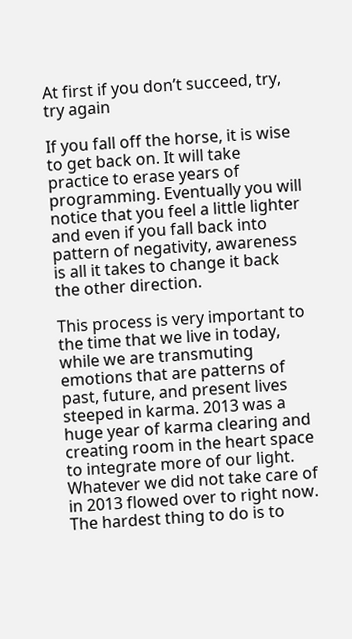At first if you don’t succeed, try, try again

If you fall off the horse, it is wise to get back on. It will take practice to erase years of programming. Eventually you will notice that you feel a little lighter and even if you fall back into pattern of negativity, awareness is all it takes to change it back the other direction.

This process is very important to the time that we live in today, while we are transmuting emotions that are patterns of past, future, and present lives steeped in karma. 2013 was a huge year of karma clearing and creating room in the heart space to integrate more of our light. Whatever we did not take care of in 2013 flowed over to right now. The hardest thing to do is to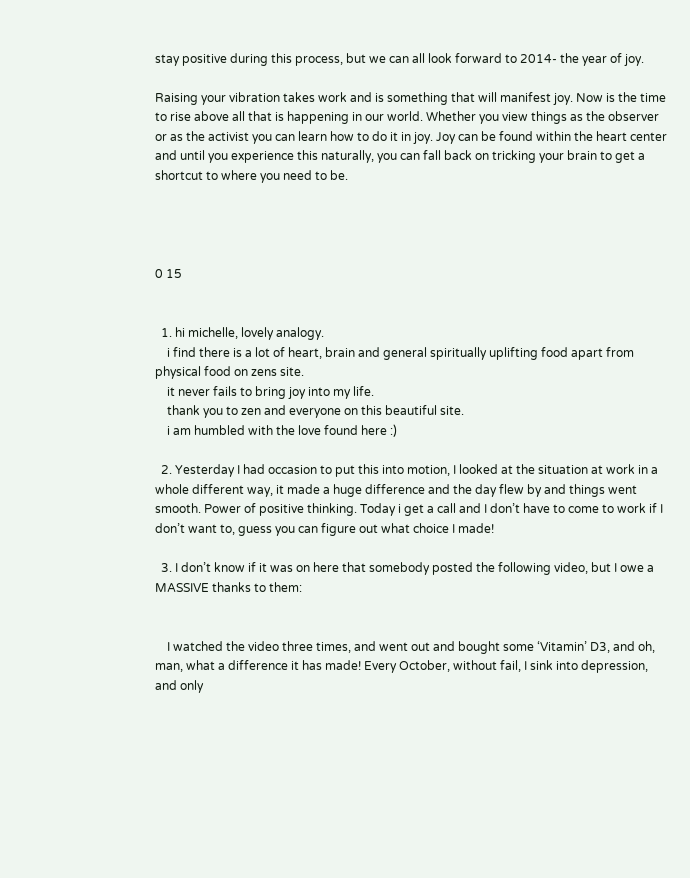stay positive during this process, but we can all look forward to 2014- the year of joy.

Raising your vibration takes work and is something that will manifest joy. Now is the time to rise above all that is happening in our world. Whether you view things as the observer or as the activist you can learn how to do it in joy. Joy can be found within the heart center and until you experience this naturally, you can fall back on tricking your brain to get a shortcut to where you need to be.




0 15


  1. hi michelle, lovely analogy.
    i find there is a lot of heart, brain and general spiritually uplifting food apart from physical food on zens site.
    it never fails to bring joy into my life.
    thank you to zen and everyone on this beautiful site.
    i am humbled with the love found here :)

  2. Yesterday I had occasion to put this into motion, I looked at the situation at work in a whole different way, it made a huge difference and the day flew by and things went smooth. Power of positive thinking. Today i get a call and I don’t have to come to work if I don’t want to, guess you can figure out what choice I made!

  3. I don’t know if it was on here that somebody posted the following video, but I owe a MASSIVE thanks to them:


    I watched the video three times, and went out and bought some ‘Vitamin’ D3, and oh, man, what a difference it has made! Every October, without fail, I sink into depression, and only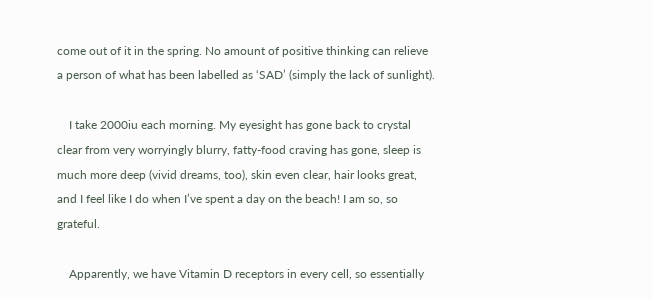come out of it in the spring. No amount of positive thinking can relieve a person of what has been labelled as ‘SAD’ (simply the lack of sunlight).

    I take 2000iu each morning. My eyesight has gone back to crystal clear from very worryingly blurry, fatty-food craving has gone, sleep is much more deep (vivid dreams, too), skin even clear, hair looks great, and I feel like I do when I’ve spent a day on the beach! I am so, so grateful.

    Apparently, we have Vitamin D receptors in every cell, so essentially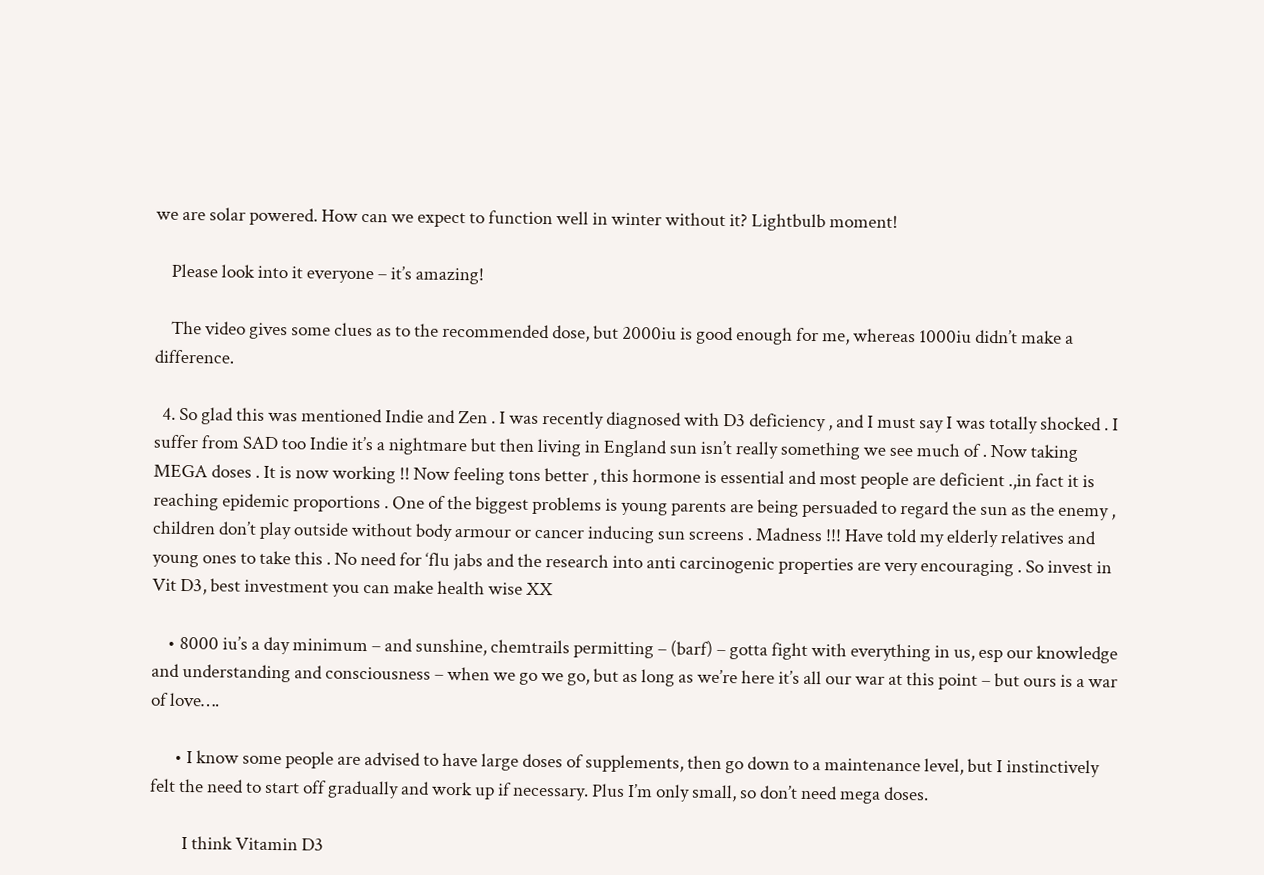we are solar powered. How can we expect to function well in winter without it? Lightbulb moment!

    Please look into it everyone – it’s amazing!

    The video gives some clues as to the recommended dose, but 2000iu is good enough for me, whereas 1000iu didn’t make a difference.

  4. So glad this was mentioned Indie and Zen . I was recently diagnosed with D3 deficiency , and I must say I was totally shocked . I suffer from SAD too Indie it’s a nightmare but then living in England sun isn’t really something we see much of . Now taking MEGA doses . It is now working !! Now feeling tons better , this hormone is essential and most people are deficient .,in fact it is reaching epidemic proportions . One of the biggest problems is young parents are being persuaded to regard the sun as the enemy , children don’t play outside without body armour or cancer inducing sun screens . Madness !!! Have told my elderly relatives and young ones to take this . No need for ‘flu jabs and the research into anti carcinogenic properties are very encouraging . So invest in Vit D3, best investment you can make health wise XX

    • 8000 iu’s a day minimum – and sunshine, chemtrails permitting – (barf) – gotta fight with everything in us, esp our knowledge and understanding and consciousness – when we go we go, but as long as we’re here it’s all our war at this point – but ours is a war of love….

      • I know some people are advised to have large doses of supplements, then go down to a maintenance level, but I instinctively felt the need to start off gradually and work up if necessary. Plus I’m only small, so don’t need mega doses.

        I think Vitamin D3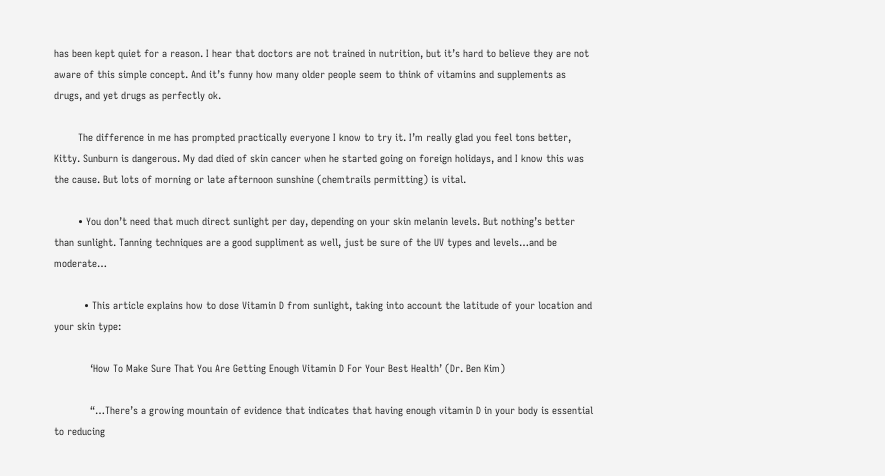has been kept quiet for a reason. I hear that doctors are not trained in nutrition, but it’s hard to believe they are not aware of this simple concept. And it’s funny how many older people seem to think of vitamins and supplements as drugs, and yet drugs as perfectly ok.

        The difference in me has prompted practically everyone I know to try it. I’m really glad you feel tons better, Kitty. Sunburn is dangerous. My dad died of skin cancer when he started going on foreign holidays, and I know this was the cause. But lots of morning or late afternoon sunshine (chemtrails permitting) is vital.

        • You don’t need that much direct sunlight per day, depending on your skin melanin levels. But nothing’s better than sunlight. Tanning techniques are a good suppliment as well, just be sure of the UV types and levels…and be moderate…

          • This article explains how to dose Vitamin D from sunlight, taking into account the latitude of your location and your skin type:

            ‘How To Make Sure That You Are Getting Enough Vitamin D For Your Best Health’ (Dr. Ben Kim)

            “…There’s a growing mountain of evidence that indicates that having enough vitamin D in your body is essential to reducing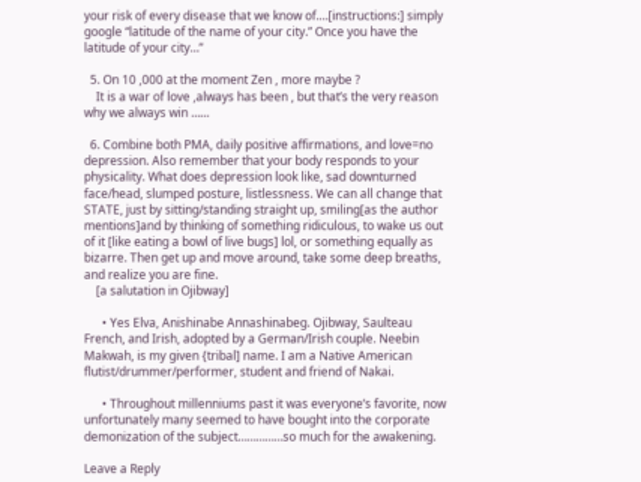your risk of every disease that we know of.…[instructions:] simply google “latitude of the name of your city.” Once you have the latitude of your city…”

  5. On 10 ,000 at the moment Zen , more maybe ?
    It is a war of love ,always has been , but that’s the very reason why we always win ……

  6. Combine both PMA, daily positive affirmations, and love=no depression. Also remember that your body responds to your physicality. What does depression look like, sad downturned face/head, slumped posture, listlessness. We can all change that STATE, just by sitting/standing straight up, smiling[as the author mentions]and by thinking of something ridiculous, to wake us out of it [like eating a bowl of live bugs] lol, or something equally as bizarre. Then get up and move around, take some deep breaths, and realize you are fine.
    [a salutation in Ojibway]

      • Yes Elva, Anishinabe Annashinabeg. Ojibway, Saulteau French, and Irish, adopted by a German/Irish couple. Neebin Makwah, is my given {tribal] name. I am a Native American flutist/drummer/performer, student and friend of Nakai.

      • Throughout millenniums past it was everyone’s favorite, now unfortunately many seemed to have bought into the corporate demonization of the subject……………so much for the awakening.

Leave a Reply